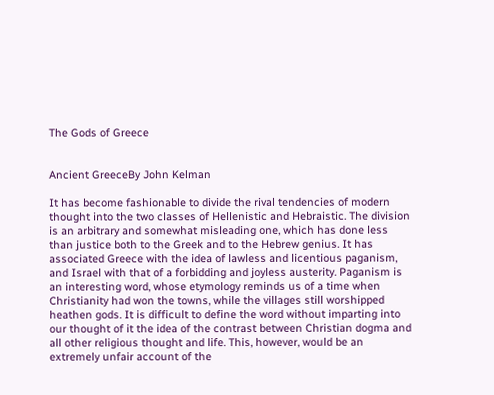The Gods of Greece


Ancient GreeceBy John Kelman

It has become fashionable to divide the rival tendencies of modern thought into the two classes of Hellenistic and Hebraistic. The division is an arbitrary and somewhat misleading one, which has done less than justice both to the Greek and to the Hebrew genius. It has associated Greece with the idea of lawless and licentious paganism, and Israel with that of a forbidding and joyless austerity. Paganism is an interesting word, whose etymology reminds us of a time when Christianity had won the towns, while the villages still worshipped heathen gods. It is difficult to define the word without imparting into our thought of it the idea of the contrast between Christian dogma and all other religious thought and life. This, however, would be an extremely unfair account of the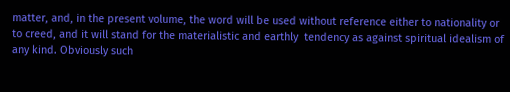matter, and, in the present volume, the word will be used without reference either to nationality or to creed, and it will stand for the materialistic and earthly  tendency as against spiritual idealism of any kind. Obviously such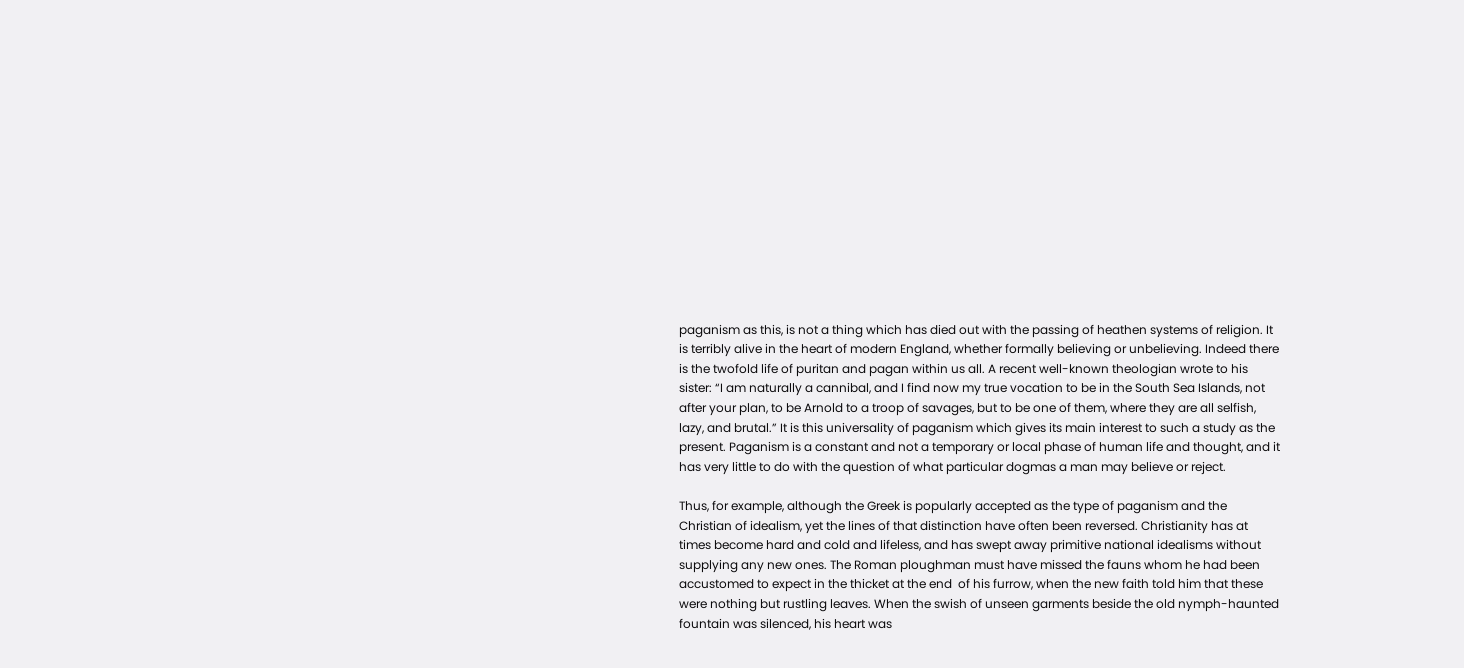paganism as this, is not a thing which has died out with the passing of heathen systems of religion. It is terribly alive in the heart of modern England, whether formally believing or unbelieving. Indeed there is the twofold life of puritan and pagan within us all. A recent well-known theologian wrote to his sister: “I am naturally a cannibal, and I find now my true vocation to be in the South Sea Islands, not after your plan, to be Arnold to a troop of savages, but to be one of them, where they are all selfish, lazy, and brutal.” It is this universality of paganism which gives its main interest to such a study as the present. Paganism is a constant and not a temporary or local phase of human life and thought, and it has very little to do with the question of what particular dogmas a man may believe or reject.

Thus, for example, although the Greek is popularly accepted as the type of paganism and the Christian of idealism, yet the lines of that distinction have often been reversed. Christianity has at times become hard and cold and lifeless, and has swept away primitive national idealisms without supplying any new ones. The Roman ploughman must have missed the fauns whom he had been accustomed to expect in the thicket at the end  of his furrow, when the new faith told him that these were nothing but rustling leaves. When the swish of unseen garments beside the old nymph-haunted fountain was silenced, his heart was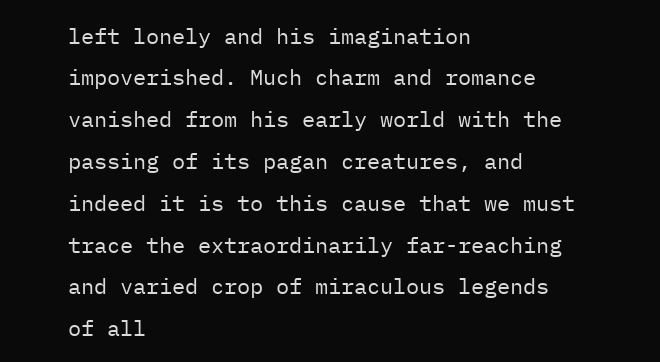left lonely and his imagination impoverished. Much charm and romance vanished from his early world with the passing of its pagan creatures, and indeed it is to this cause that we must trace the extraordinarily far-reaching and varied crop of miraculous legends of all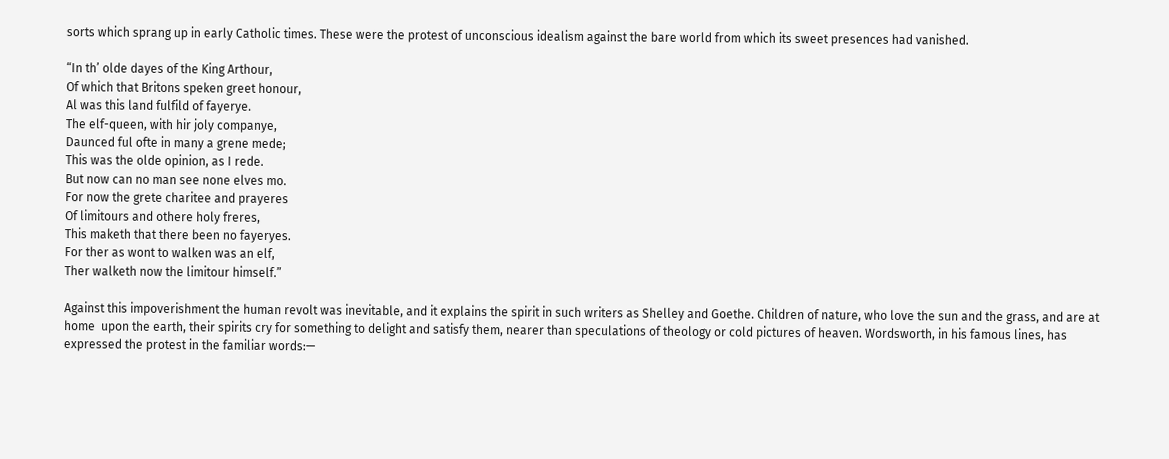sorts which sprang up in early Catholic times. These were the protest of unconscious idealism against the bare world from which its sweet presences had vanished.

“In th’ olde dayes of the King Arthour,
Of which that Britons speken greet honour,
Al was this land fulfild of fayerye.
The elf-queen, with hir joly companye,
Daunced ful ofte in many a grene mede;
This was the olde opinion, as I rede.
But now can no man see none elves mo.
For now the grete charitee and prayeres
Of limitours and othere holy freres,
This maketh that there been no fayeryes.
For ther as wont to walken was an elf,
Ther walketh now the limitour himself.”

Against this impoverishment the human revolt was inevitable, and it explains the spirit in such writers as Shelley and Goethe. Children of nature, who love the sun and the grass, and are at home  upon the earth, their spirits cry for something to delight and satisfy them, nearer than speculations of theology or cold pictures of heaven. Wordsworth, in his famous lines, has expressed the protest in the familiar words:—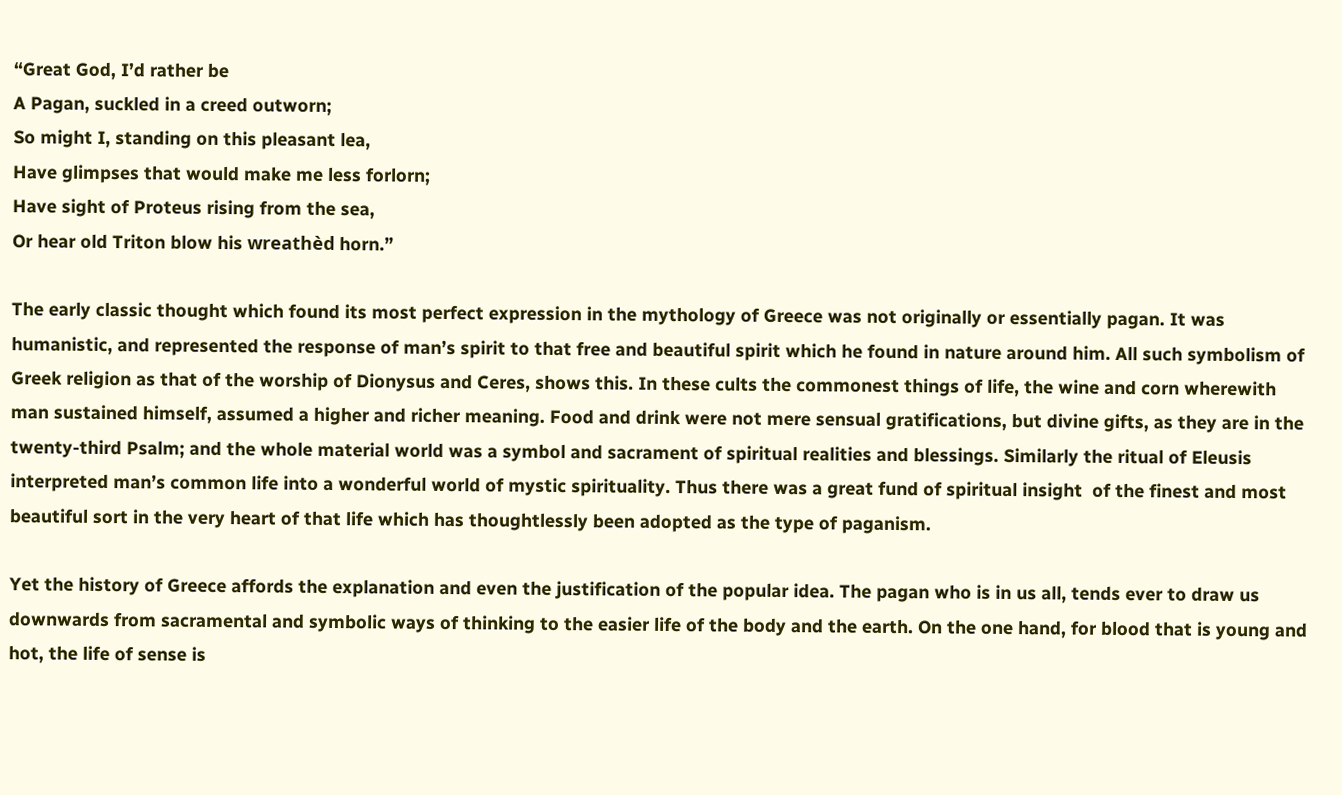“Great God, I’d rather be
A Pagan, suckled in a creed outworn;
So might I, standing on this pleasant lea,
Have glimpses that would make me less forlorn;
Have sight of Proteus rising from the sea,
Or hear old Triton blow his wreathèd horn.”

The early classic thought which found its most perfect expression in the mythology of Greece was not originally or essentially pagan. It was humanistic, and represented the response of man’s spirit to that free and beautiful spirit which he found in nature around him. All such symbolism of Greek religion as that of the worship of Dionysus and Ceres, shows this. In these cults the commonest things of life, the wine and corn wherewith man sustained himself, assumed a higher and richer meaning. Food and drink were not mere sensual gratifications, but divine gifts, as they are in the twenty-third Psalm; and the whole material world was a symbol and sacrament of spiritual realities and blessings. Similarly the ritual of Eleusis interpreted man’s common life into a wonderful world of mystic spirituality. Thus there was a great fund of spiritual insight  of the finest and most beautiful sort in the very heart of that life which has thoughtlessly been adopted as the type of paganism.

Yet the history of Greece affords the explanation and even the justification of the popular idea. The pagan who is in us all, tends ever to draw us downwards from sacramental and symbolic ways of thinking to the easier life of the body and the earth. On the one hand, for blood that is young and hot, the life of sense is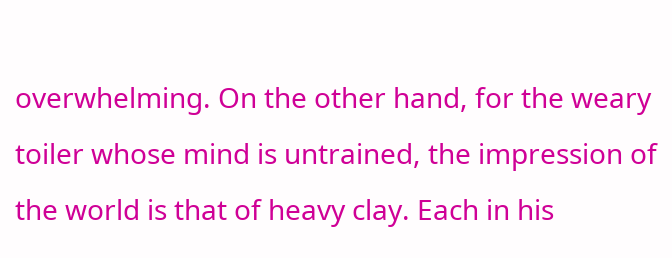overwhelming. On the other hand, for the weary toiler whose mind is untrained, the impression of the world is that of heavy clay. Each in his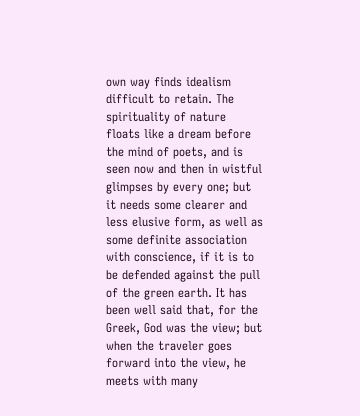own way finds idealism difficult to retain. The spirituality of nature floats like a dream before the mind of poets, and is seen now and then in wistful glimpses by every one; but it needs some clearer and less elusive form, as well as some definite association with conscience, if it is to be defended against the pull of the green earth. It has been well said that, for the Greek, God was the view; but when the traveler goes forward into the view, he meets with many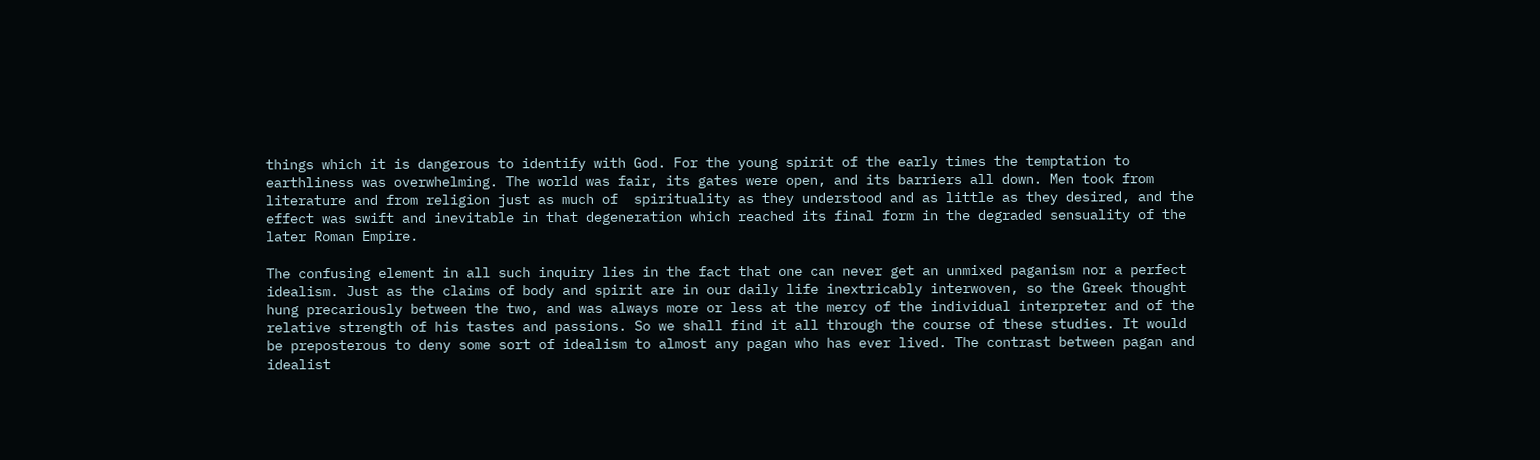things which it is dangerous to identify with God. For the young spirit of the early times the temptation to earthliness was overwhelming. The world was fair, its gates were open, and its barriers all down. Men took from literature and from religion just as much of  spirituality as they understood and as little as they desired, and the effect was swift and inevitable in that degeneration which reached its final form in the degraded sensuality of the later Roman Empire.

The confusing element in all such inquiry lies in the fact that one can never get an unmixed paganism nor a perfect idealism. Just as the claims of body and spirit are in our daily life inextricably interwoven, so the Greek thought hung precariously between the two, and was always more or less at the mercy of the individual interpreter and of the relative strength of his tastes and passions. So we shall find it all through the course of these studies. It would be preposterous to deny some sort of idealism to almost any pagan who has ever lived. The contrast between pagan and idealist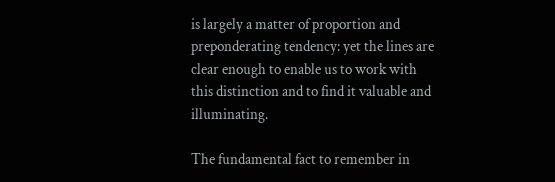is largely a matter of proportion and preponderating tendency: yet the lines are clear enough to enable us to work with this distinction and to find it valuable and illuminating.

The fundamental fact to remember in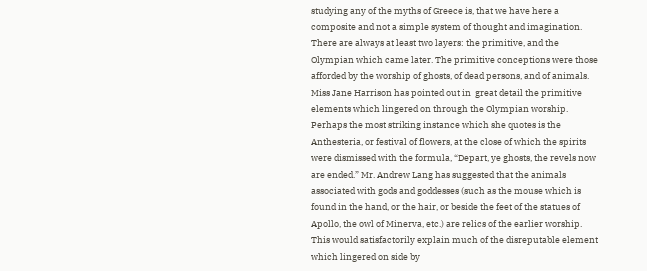studying any of the myths of Greece is, that we have here a composite and not a simple system of thought and imagination. There are always at least two layers: the primitive, and the Olympian which came later. The primitive conceptions were those afforded by the worship of ghosts, of dead persons, and of animals. Miss Jane Harrison has pointed out in  great detail the primitive elements which lingered on through the Olympian worship. Perhaps the most striking instance which she quotes is the Anthesteria, or festival of flowers, at the close of which the spirits were dismissed with the formula, “Depart, ye ghosts, the revels now are ended.” Mr. Andrew Lang has suggested that the animals associated with gods and goddesses (such as the mouse which is found in the hand, or the hair, or beside the feet of the statues of Apollo, the owl of Minerva, etc.) are relics of the earlier worship. This would satisfactorily explain much of the disreputable element which lingered on side by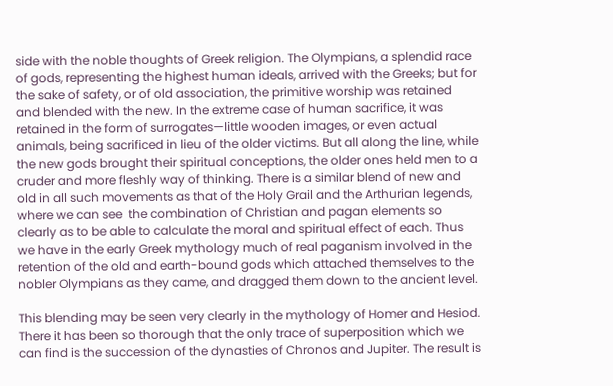side with the noble thoughts of Greek religion. The Olympians, a splendid race of gods, representing the highest human ideals, arrived with the Greeks; but for the sake of safety, or of old association, the primitive worship was retained and blended with the new. In the extreme case of human sacrifice, it was retained in the form of surrogates—little wooden images, or even actual animals, being sacrificed in lieu of the older victims. But all along the line, while the new gods brought their spiritual conceptions, the older ones held men to a cruder and more fleshly way of thinking. There is a similar blend of new and old in all such movements as that of the Holy Grail and the Arthurian legends, where we can see  the combination of Christian and pagan elements so clearly as to be able to calculate the moral and spiritual effect of each. Thus we have in the early Greek mythology much of real paganism involved in the retention of the old and earth-bound gods which attached themselves to the nobler Olympians as they came, and dragged them down to the ancient level.

This blending may be seen very clearly in the mythology of Homer and Hesiod. There it has been so thorough that the only trace of superposition which we can find is the succession of the dynasties of Chronos and Jupiter. The result is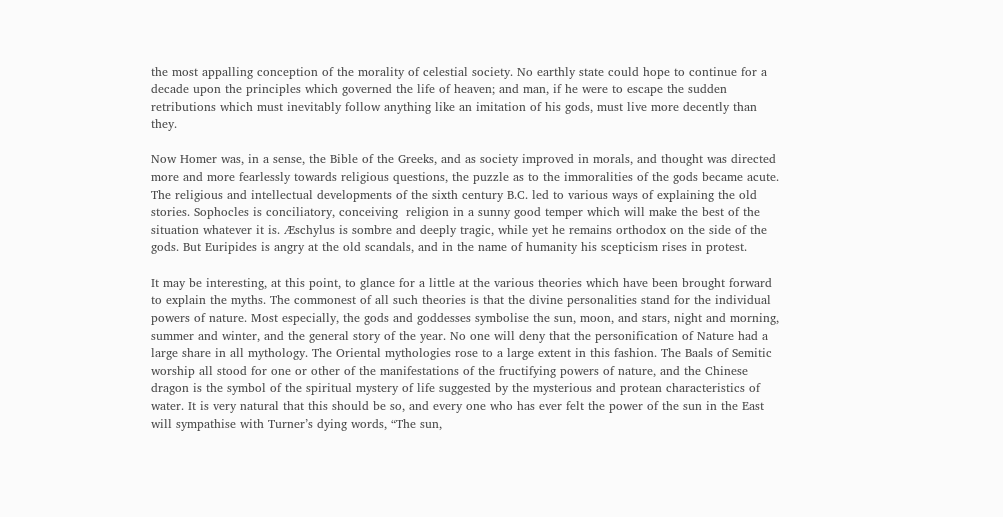the most appalling conception of the morality of celestial society. No earthly state could hope to continue for a decade upon the principles which governed the life of heaven; and man, if he were to escape the sudden retributions which must inevitably follow anything like an imitation of his gods, must live more decently than they.

Now Homer was, in a sense, the Bible of the Greeks, and as society improved in morals, and thought was directed more and more fearlessly towards religious questions, the puzzle as to the immoralities of the gods became acute. The religious and intellectual developments of the sixth century B.C. led to various ways of explaining the old stories. Sophocles is conciliatory, conceiving  religion in a sunny good temper which will make the best of the situation whatever it is. Æschylus is sombre and deeply tragic, while yet he remains orthodox on the side of the gods. But Euripides is angry at the old scandals, and in the name of humanity his scepticism rises in protest.

It may be interesting, at this point, to glance for a little at the various theories which have been brought forward to explain the myths. The commonest of all such theories is that the divine personalities stand for the individual powers of nature. Most especially, the gods and goddesses symbolise the sun, moon, and stars, night and morning, summer and winter, and the general story of the year. No one will deny that the personification of Nature had a large share in all mythology. The Oriental mythologies rose to a large extent in this fashion. The Baals of Semitic worship all stood for one or other of the manifestations of the fructifying powers of nature, and the Chinese dragon is the symbol of the spiritual mystery of life suggested by the mysterious and protean characteristics of water. It is very natural that this should be so, and every one who has ever felt the power of the sun in the East will sympathise with Turner’s dying words, “The sun,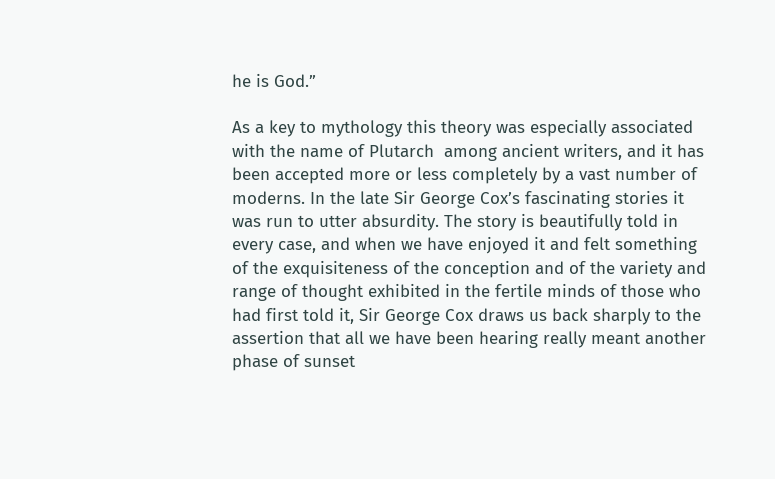he is God.”

As a key to mythology this theory was especially associated with the name of Plutarch  among ancient writers, and it has been accepted more or less completely by a vast number of moderns. In the late Sir George Cox’s fascinating stories it was run to utter absurdity. The story is beautifully told in every case, and when we have enjoyed it and felt something of the exquisiteness of the conception and of the variety and range of thought exhibited in the fertile minds of those who had first told it, Sir George Cox draws us back sharply to the assertion that all we have been hearing really meant another phase of sunset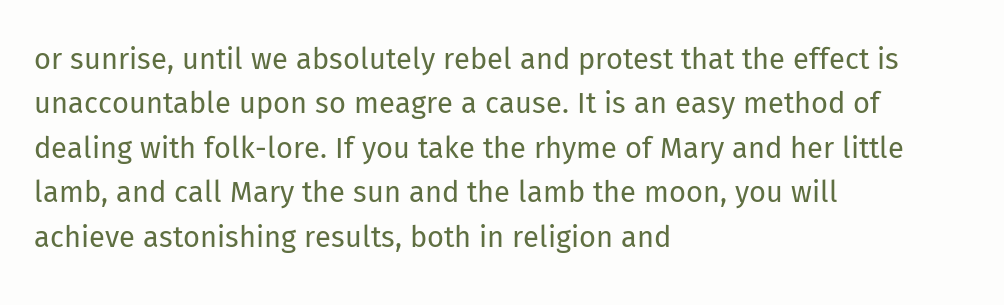or sunrise, until we absolutely rebel and protest that the effect is unaccountable upon so meagre a cause. It is an easy method of dealing with folk-lore. If you take the rhyme of Mary and her little lamb, and call Mary the sun and the lamb the moon, you will achieve astonishing results, both in religion and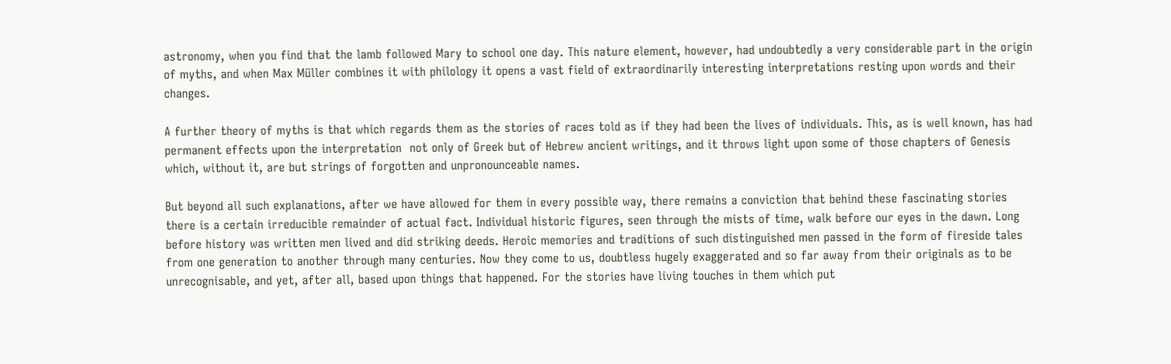astronomy, when you find that the lamb followed Mary to school one day. This nature element, however, had undoubtedly a very considerable part in the origin of myths, and when Max Müller combines it with philology it opens a vast field of extraordinarily interesting interpretations resting upon words and their changes.

A further theory of myths is that which regards them as the stories of races told as if they had been the lives of individuals. This, as is well known, has had permanent effects upon the interpretation  not only of Greek but of Hebrew ancient writings, and it throws light upon some of those chapters of Genesis which, without it, are but strings of forgotten and unpronounceable names.

But beyond all such explanations, after we have allowed for them in every possible way, there remains a conviction that behind these fascinating stories there is a certain irreducible remainder of actual fact. Individual historic figures, seen through the mists of time, walk before our eyes in the dawn. Long before history was written men lived and did striking deeds. Heroic memories and traditions of such distinguished men passed in the form of fireside tales from one generation to another through many centuries. Now they come to us, doubtless hugely exaggerated and so far away from their originals as to be unrecognisable, and yet, after all, based upon things that happened. For the stories have living touches in them which put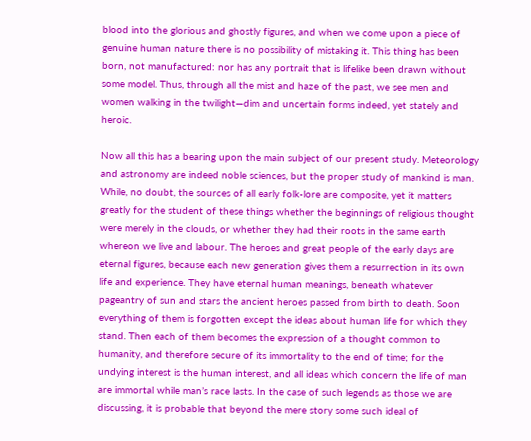blood into the glorious and ghostly figures, and when we come upon a piece of genuine human nature there is no possibility of mistaking it. This thing has been born, not manufactured: nor has any portrait that is lifelike been drawn without some model. Thus, through all the mist and haze of the past, we see men and women walking in the twilight—dim and uncertain forms indeed, yet stately and heroic.

Now all this has a bearing upon the main subject of our present study. Meteorology and astronomy are indeed noble sciences, but the proper study of mankind is man. While, no doubt, the sources of all early folk-lore are composite, yet it matters greatly for the student of these things whether the beginnings of religious thought were merely in the clouds, or whether they had their roots in the same earth whereon we live and labour. The heroes and great people of the early days are eternal figures, because each new generation gives them a resurrection in its own life and experience. They have eternal human meanings, beneath whatever pageantry of sun and stars the ancient heroes passed from birth to death. Soon everything of them is forgotten except the ideas about human life for which they stand. Then each of them becomes the expression of a thought common to humanity, and therefore secure of its immortality to the end of time; for the undying interest is the human interest, and all ideas which concern the life of man are immortal while man’s race lasts. In the case of such legends as those we are discussing, it is probable that beyond the mere story some such ideal of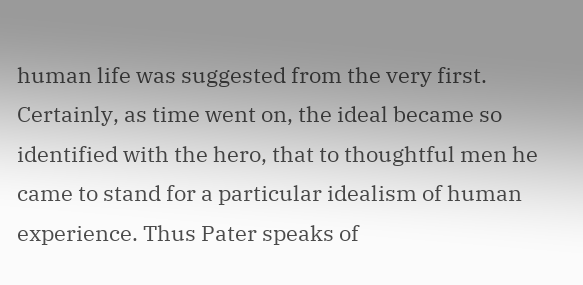human life was suggested from the very first. Certainly, as time went on, the ideal became so identified with the hero, that to thoughtful men he came to stand for a particular idealism of human experience. Thus Pater speaks of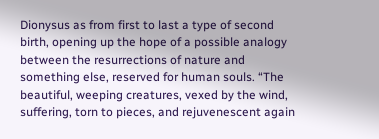Dionysus as from first to last a type of second birth, opening up the hope of a possible analogy between the resurrections of nature and something else, reserved for human souls. “The beautiful, weeping creatures, vexed by the wind, suffering, torn to pieces, and rejuvenescent again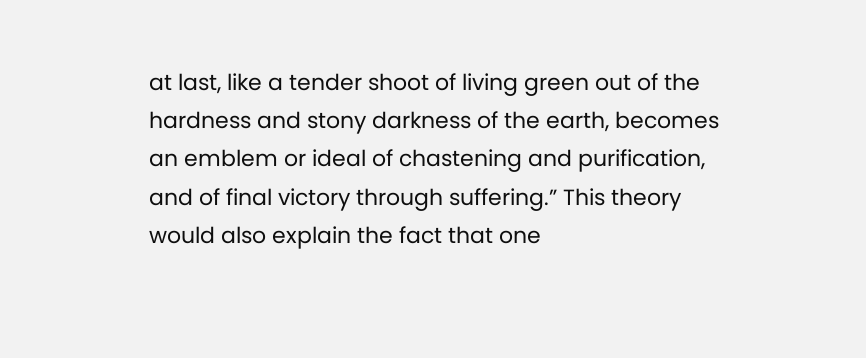at last, like a tender shoot of living green out of the hardness and stony darkness of the earth, becomes an emblem or ideal of chastening and purification, and of final victory through suffering.” This theory would also explain the fact that one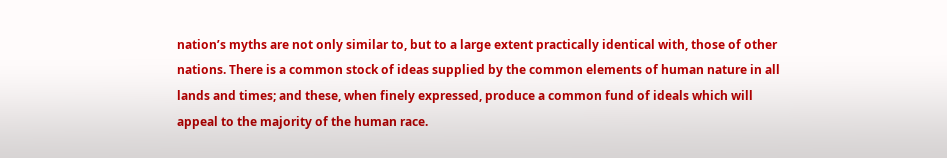nation’s myths are not only similar to, but to a large extent practically identical with, those of other nations. There is a common stock of ideas supplied by the common elements of human nature in all lands and times; and these, when finely expressed, produce a common fund of ideals which will appeal to the majority of the human race.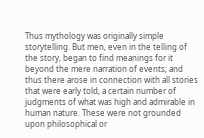Thus mythology was originally simple storytelling. But men, even in the telling of the story, began to find meanings for it beyond the mere narration of events; and thus there arose in connection with all stories that were early told, a certain number of judgments of what was high and admirable in human nature. These were not grounded upon philosophical or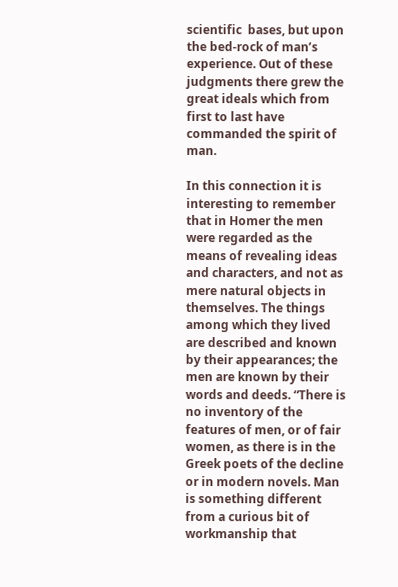scientific  bases, but upon the bed-rock of man’s experience. Out of these judgments there grew the great ideals which from first to last have commanded the spirit of man.

In this connection it is interesting to remember that in Homer the men were regarded as the means of revealing ideas and characters, and not as mere natural objects in themselves. The things among which they lived are described and known by their appearances; the men are known by their words and deeds. “There is no inventory of the features of men, or of fair women, as there is in the Greek poets of the decline or in modern novels. Man is something different from a curious bit of workmanship that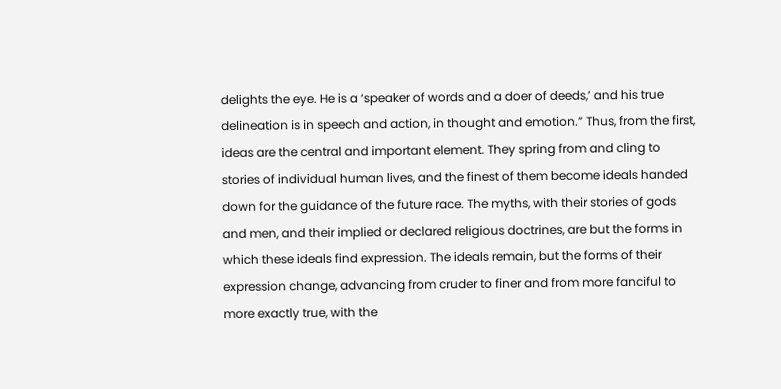delights the eye. He is a ‘speaker of words and a doer of deeds,’ and his true delineation is in speech and action, in thought and emotion.” Thus, from the first, ideas are the central and important element. They spring from and cling to stories of individual human lives, and the finest of them become ideals handed down for the guidance of the future race. The myths, with their stories of gods and men, and their implied or declared religious doctrines, are but the forms in which these ideals find expression. The ideals remain, but the forms of their expression change, advancing from cruder to finer and from more fanciful to more exactly true, with the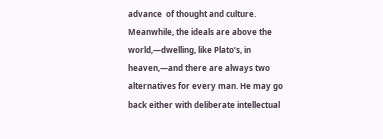advance  of thought and culture. Meanwhile, the ideals are above the world,—dwelling, like Plato’s, in heaven,—and there are always two alternatives for every man. He may go back either with deliberate intellectual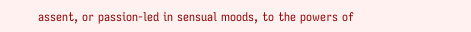assent, or passion-led in sensual moods, to the powers of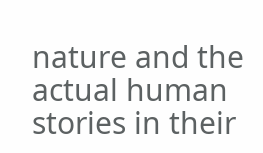nature and the actual human stories in their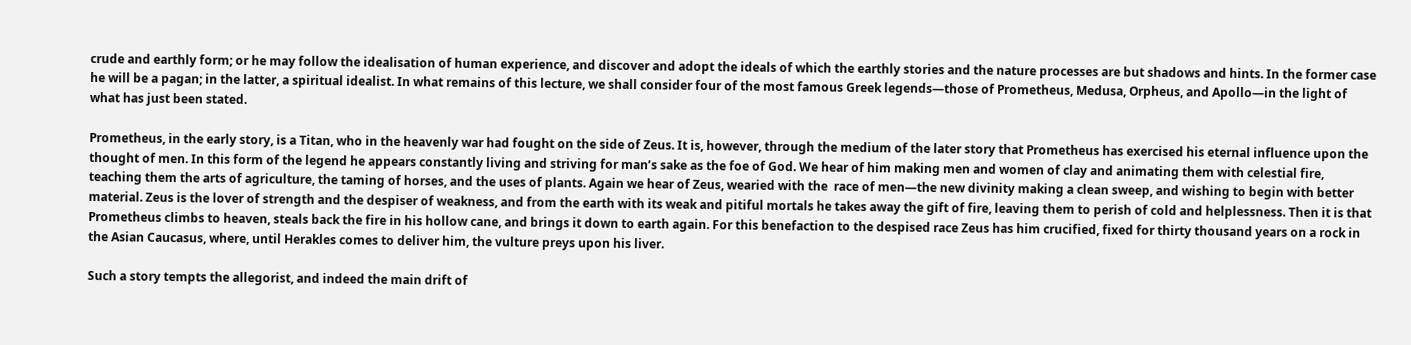crude and earthly form; or he may follow the idealisation of human experience, and discover and adopt the ideals of which the earthly stories and the nature processes are but shadows and hints. In the former case he will be a pagan; in the latter, a spiritual idealist. In what remains of this lecture, we shall consider four of the most famous Greek legends—those of Prometheus, Medusa, Orpheus, and Apollo—in the light of what has just been stated.

Prometheus, in the early story, is a Titan, who in the heavenly war had fought on the side of Zeus. It is, however, through the medium of the later story that Prometheus has exercised his eternal influence upon the thought of men. In this form of the legend he appears constantly living and striving for man’s sake as the foe of God. We hear of him making men and women of clay and animating them with celestial fire, teaching them the arts of agriculture, the taming of horses, and the uses of plants. Again we hear of Zeus, wearied with the  race of men—the new divinity making a clean sweep, and wishing to begin with better material. Zeus is the lover of strength and the despiser of weakness, and from the earth with its weak and pitiful mortals he takes away the gift of fire, leaving them to perish of cold and helplessness. Then it is that Prometheus climbs to heaven, steals back the fire in his hollow cane, and brings it down to earth again. For this benefaction to the despised race Zeus has him crucified, fixed for thirty thousand years on a rock in the Asian Caucasus, where, until Herakles comes to deliver him, the vulture preys upon his liver.

Such a story tempts the allegorist, and indeed the main drift of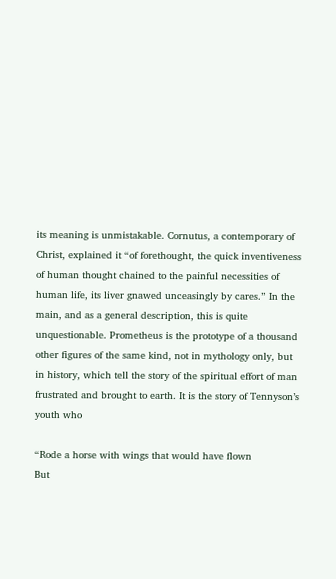its meaning is unmistakable. Cornutus, a contemporary of Christ, explained it “of forethought, the quick inventiveness of human thought chained to the painful necessities of human life, its liver gnawed unceasingly by cares.” In the main, and as a general description, this is quite unquestionable. Prometheus is the prototype of a thousand other figures of the same kind, not in mythology only, but in history, which tell the story of the spiritual effort of man frustrated and brought to earth. It is the story of Tennyson’s youth who

“Rode a horse with wings that would have flown
But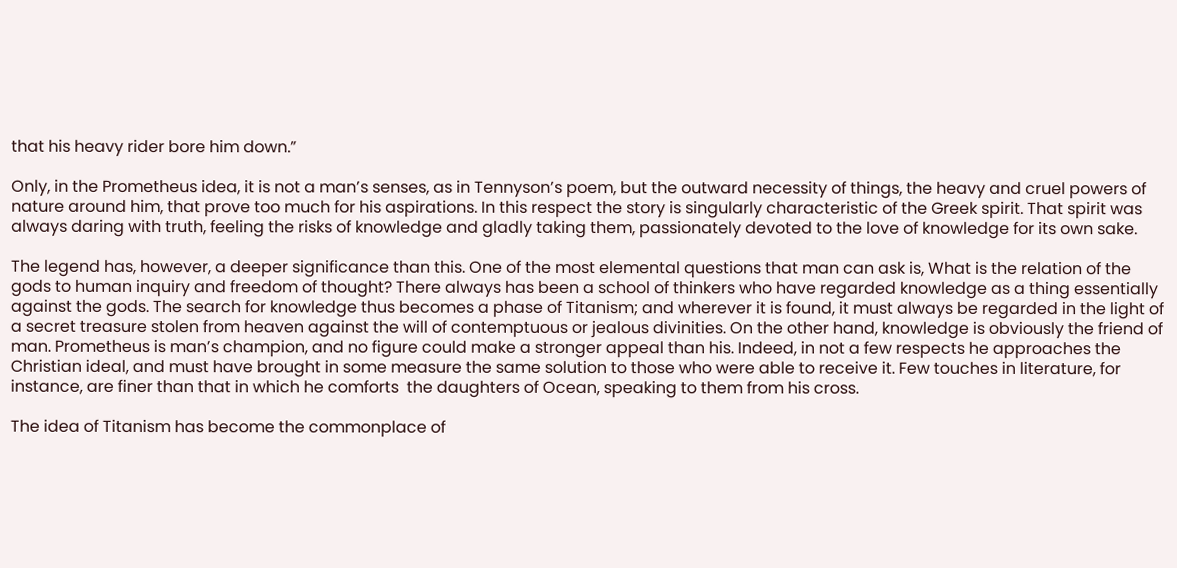that his heavy rider bore him down.”

Only, in the Prometheus idea, it is not a man’s senses, as in Tennyson’s poem, but the outward necessity of things, the heavy and cruel powers of nature around him, that prove too much for his aspirations. In this respect the story is singularly characteristic of the Greek spirit. That spirit was always daring with truth, feeling the risks of knowledge and gladly taking them, passionately devoted to the love of knowledge for its own sake.

The legend has, however, a deeper significance than this. One of the most elemental questions that man can ask is, What is the relation of the gods to human inquiry and freedom of thought? There always has been a school of thinkers who have regarded knowledge as a thing essentially against the gods. The search for knowledge thus becomes a phase of Titanism; and wherever it is found, it must always be regarded in the light of a secret treasure stolen from heaven against the will of contemptuous or jealous divinities. On the other hand, knowledge is obviously the friend of man. Prometheus is man’s champion, and no figure could make a stronger appeal than his. Indeed, in not a few respects he approaches the Christian ideal, and must have brought in some measure the same solution to those who were able to receive it. Few touches in literature, for instance, are finer than that in which he comforts  the daughters of Ocean, speaking to them from his cross.

The idea of Titanism has become the commonplace of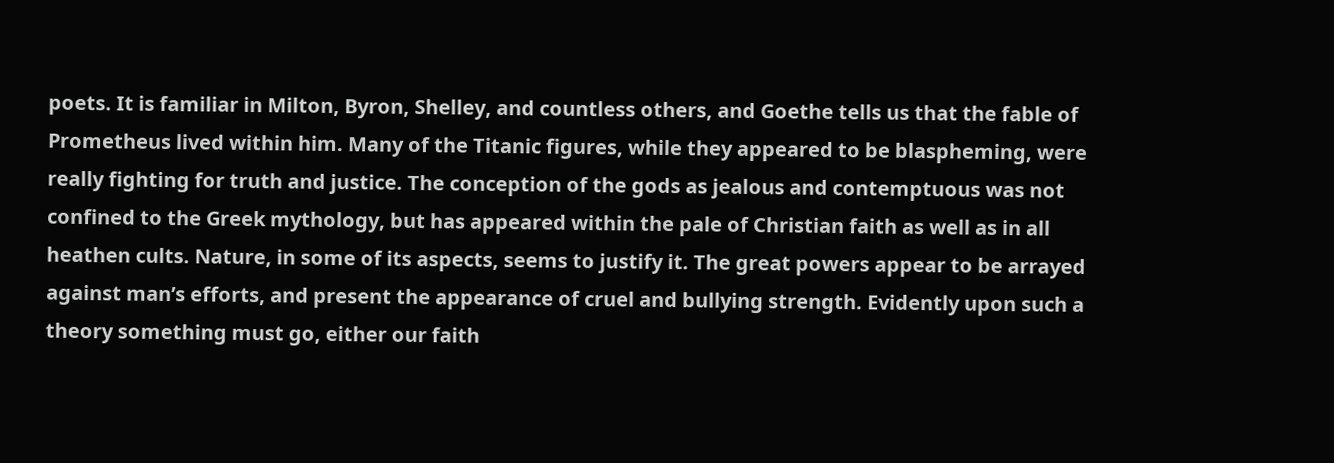poets. It is familiar in Milton, Byron, Shelley, and countless others, and Goethe tells us that the fable of Prometheus lived within him. Many of the Titanic figures, while they appeared to be blaspheming, were really fighting for truth and justice. The conception of the gods as jealous and contemptuous was not confined to the Greek mythology, but has appeared within the pale of Christian faith as well as in all heathen cults. Nature, in some of its aspects, seems to justify it. The great powers appear to be arrayed against man’s efforts, and present the appearance of cruel and bullying strength. Evidently upon such a theory something must go, either our faith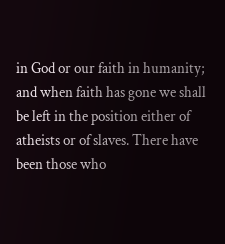in God or our faith in humanity; and when faith has gone we shall be left in the position either of atheists or of slaves. There have been those who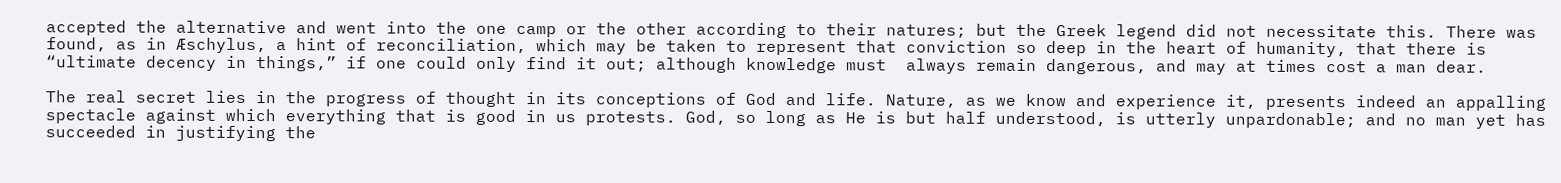accepted the alternative and went into the one camp or the other according to their natures; but the Greek legend did not necessitate this. There was found, as in Æschylus, a hint of reconciliation, which may be taken to represent that conviction so deep in the heart of humanity, that there is “ultimate decency in things,” if one could only find it out; although knowledge must  always remain dangerous, and may at times cost a man dear.

The real secret lies in the progress of thought in its conceptions of God and life. Nature, as we know and experience it, presents indeed an appalling spectacle against which everything that is good in us protests. God, so long as He is but half understood, is utterly unpardonable; and no man yet has succeeded in justifying the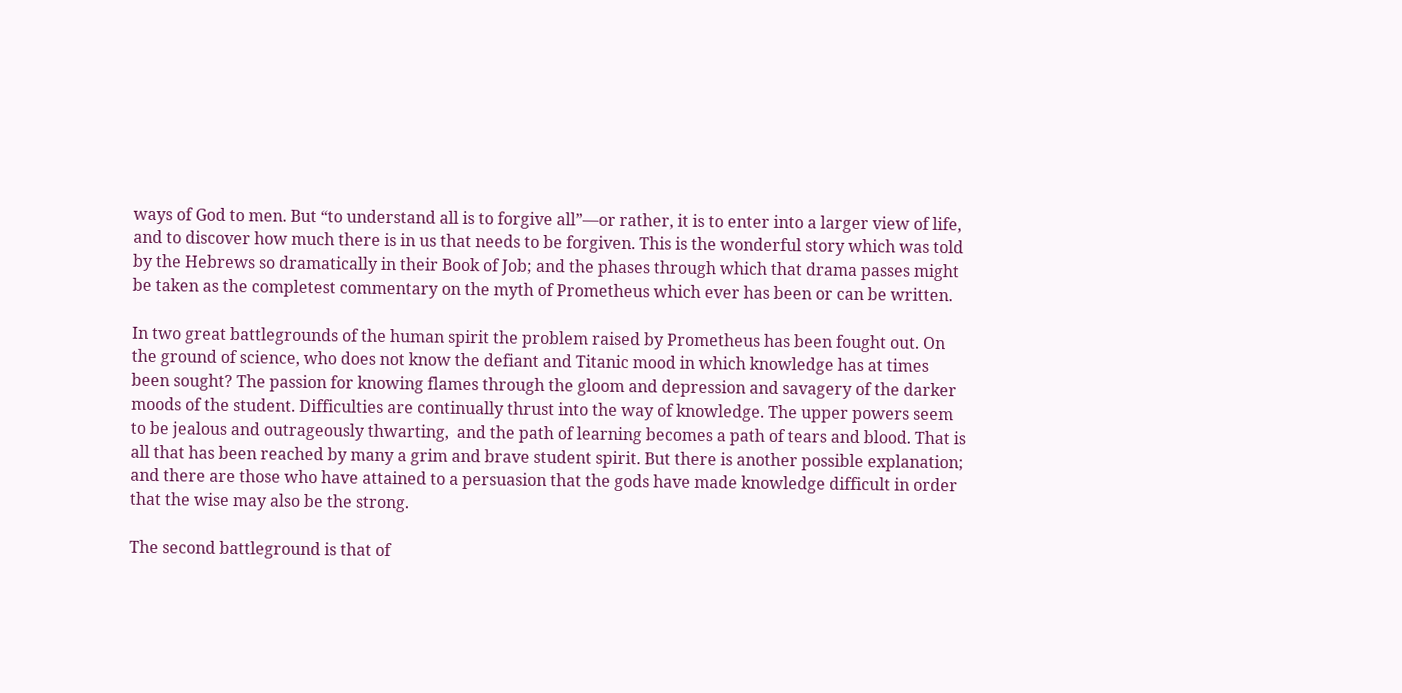ways of God to men. But “to understand all is to forgive all”—or rather, it is to enter into a larger view of life, and to discover how much there is in us that needs to be forgiven. This is the wonderful story which was told by the Hebrews so dramatically in their Book of Job; and the phases through which that drama passes might be taken as the completest commentary on the myth of Prometheus which ever has been or can be written.

In two great battlegrounds of the human spirit the problem raised by Prometheus has been fought out. On the ground of science, who does not know the defiant and Titanic mood in which knowledge has at times been sought? The passion for knowing flames through the gloom and depression and savagery of the darker moods of the student. Difficulties are continually thrust into the way of knowledge. The upper powers seem to be jealous and outrageously thwarting,  and the path of learning becomes a path of tears and blood. That is all that has been reached by many a grim and brave student spirit. But there is another possible explanation; and there are those who have attained to a persuasion that the gods have made knowledge difficult in order that the wise may also be the strong.

The second battleground is that of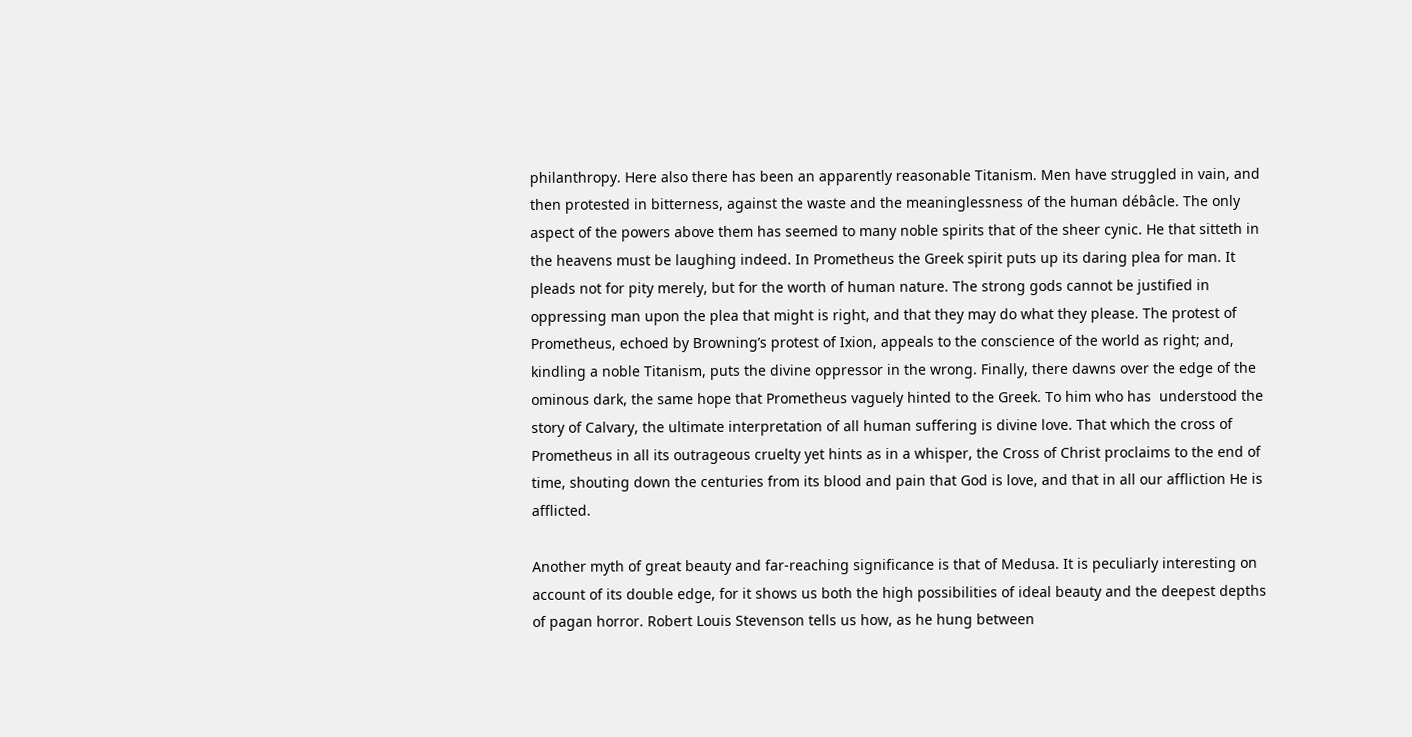philanthropy. Here also there has been an apparently reasonable Titanism. Men have struggled in vain, and then protested in bitterness, against the waste and the meaninglessness of the human débâcle. The only aspect of the powers above them has seemed to many noble spirits that of the sheer cynic. He that sitteth in the heavens must be laughing indeed. In Prometheus the Greek spirit puts up its daring plea for man. It pleads not for pity merely, but for the worth of human nature. The strong gods cannot be justified in oppressing man upon the plea that might is right, and that they may do what they please. The protest of Prometheus, echoed by Browning’s protest of Ixion, appeals to the conscience of the world as right; and, kindling a noble Titanism, puts the divine oppressor in the wrong. Finally, there dawns over the edge of the ominous dark, the same hope that Prometheus vaguely hinted to the Greek. To him who has  understood the story of Calvary, the ultimate interpretation of all human suffering is divine love. That which the cross of Prometheus in all its outrageous cruelty yet hints as in a whisper, the Cross of Christ proclaims to the end of time, shouting down the centuries from its blood and pain that God is love, and that in all our affliction He is afflicted.

Another myth of great beauty and far-reaching significance is that of Medusa. It is peculiarly interesting on account of its double edge, for it shows us both the high possibilities of ideal beauty and the deepest depths of pagan horror. Robert Louis Stevenson tells us how, as he hung between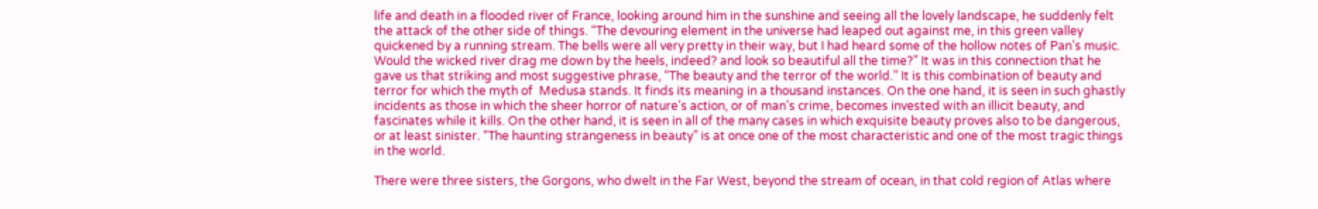life and death in a flooded river of France, looking around him in the sunshine and seeing all the lovely landscape, he suddenly felt the attack of the other side of things. “The devouring element in the universe had leaped out against me, in this green valley quickened by a running stream. The bells were all very pretty in their way, but I had heard some of the hollow notes of Pan’s music. Would the wicked river drag me down by the heels, indeed? and look so beautiful all the time?” It was in this connection that he gave us that striking and most suggestive phrase, “The beauty and the terror of the world.” It is this combination of beauty and terror for which the myth of  Medusa stands. It finds its meaning in a thousand instances. On the one hand, it is seen in such ghastly incidents as those in which the sheer horror of nature’s action, or of man’s crime, becomes invested with an illicit beauty, and fascinates while it kills. On the other hand, it is seen in all of the many cases in which exquisite beauty proves also to be dangerous, or at least sinister. “The haunting strangeness in beauty” is at once one of the most characteristic and one of the most tragic things in the world.

There were three sisters, the Gorgons, who dwelt in the Far West, beyond the stream of ocean, in that cold region of Atlas where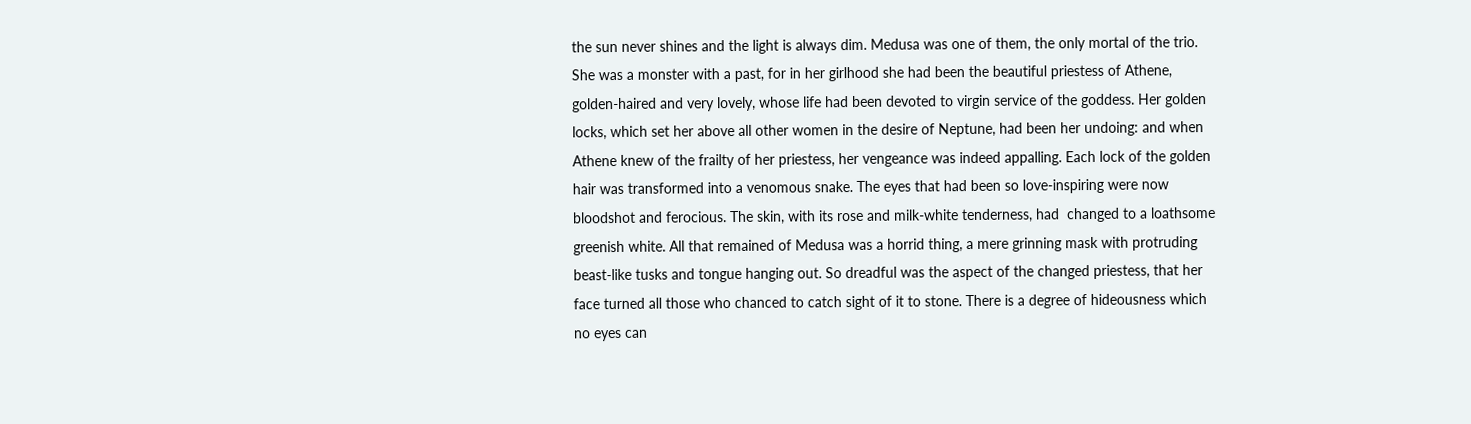the sun never shines and the light is always dim. Medusa was one of them, the only mortal of the trio. She was a monster with a past, for in her girlhood she had been the beautiful priestess of Athene, golden-haired and very lovely, whose life had been devoted to virgin service of the goddess. Her golden locks, which set her above all other women in the desire of Neptune, had been her undoing: and when Athene knew of the frailty of her priestess, her vengeance was indeed appalling. Each lock of the golden hair was transformed into a venomous snake. The eyes that had been so love-inspiring were now bloodshot and ferocious. The skin, with its rose and milk-white tenderness, had  changed to a loathsome greenish white. All that remained of Medusa was a horrid thing, a mere grinning mask with protruding beast-like tusks and tongue hanging out. So dreadful was the aspect of the changed priestess, that her face turned all those who chanced to catch sight of it to stone. There is a degree of hideousness which no eyes can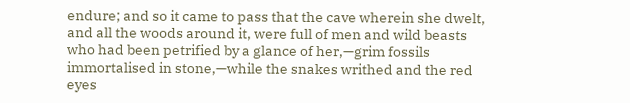endure; and so it came to pass that the cave wherein she dwelt, and all the woods around it, were full of men and wild beasts who had been petrified by a glance of her,—grim fossils immortalised in stone,—while the snakes writhed and the red eyes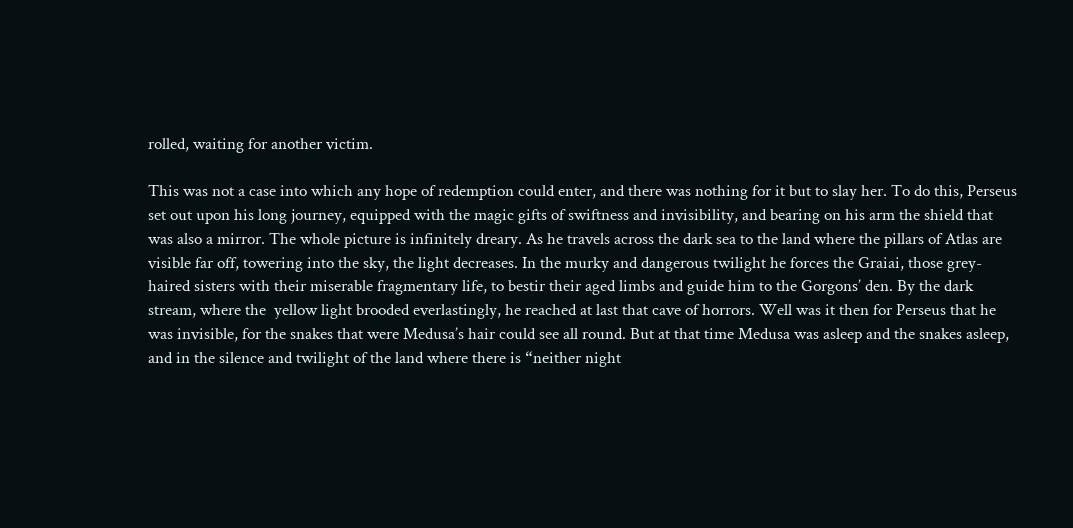rolled, waiting for another victim.

This was not a case into which any hope of redemption could enter, and there was nothing for it but to slay her. To do this, Perseus set out upon his long journey, equipped with the magic gifts of swiftness and invisibility, and bearing on his arm the shield that was also a mirror. The whole picture is infinitely dreary. As he travels across the dark sea to the land where the pillars of Atlas are visible far off, towering into the sky, the light decreases. In the murky and dangerous twilight he forces the Graiai, those grey-haired sisters with their miserable fragmentary life, to bestir their aged limbs and guide him to the Gorgons’ den. By the dark stream, where the  yellow light brooded everlastingly, he reached at last that cave of horrors. Well was it then for Perseus that he was invisible, for the snakes that were Medusa’s hair could see all round. But at that time Medusa was asleep and the snakes asleep, and in the silence and twilight of the land where there is “neither night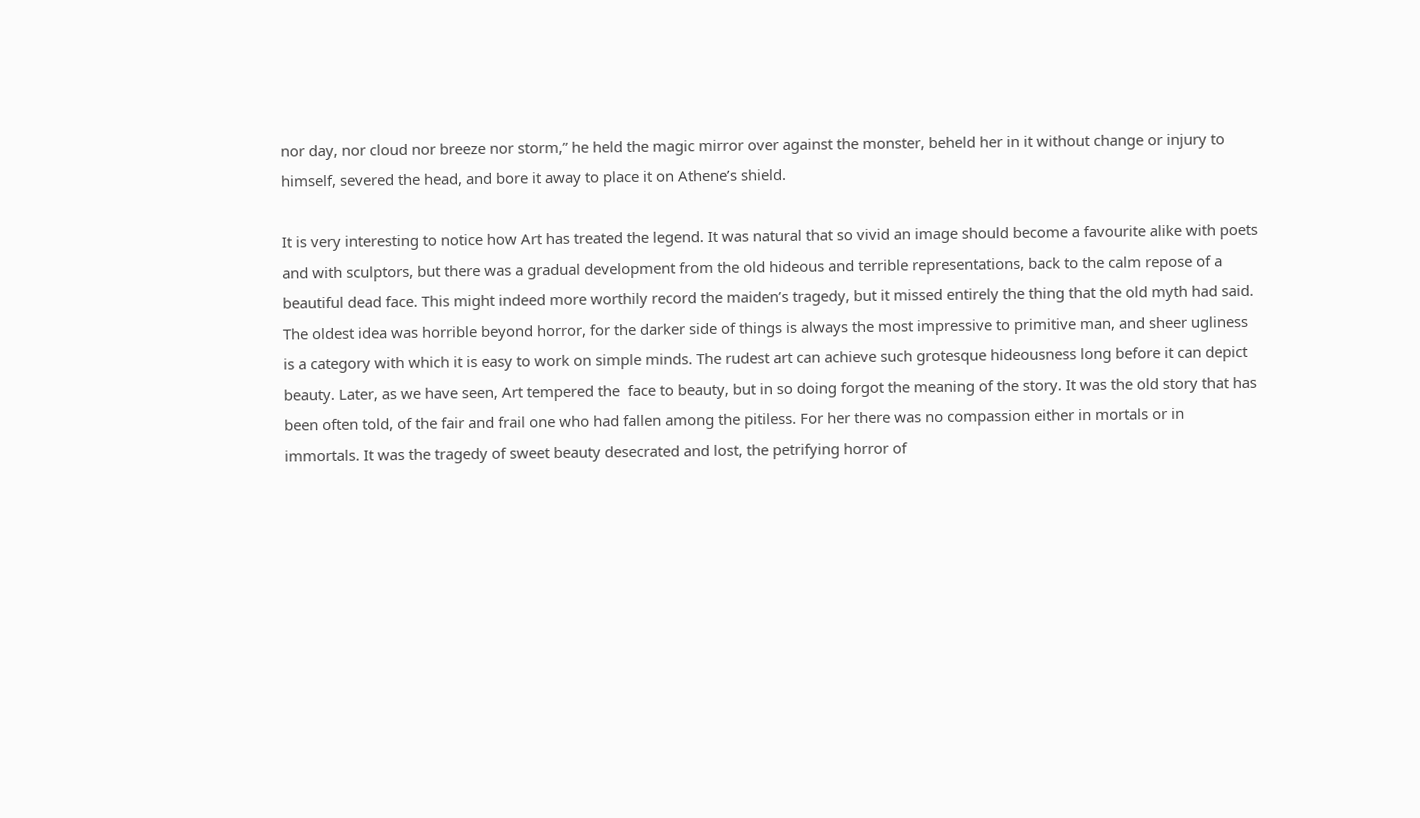nor day, nor cloud nor breeze nor storm,” he held the magic mirror over against the monster, beheld her in it without change or injury to himself, severed the head, and bore it away to place it on Athene’s shield.

It is very interesting to notice how Art has treated the legend. It was natural that so vivid an image should become a favourite alike with poets and with sculptors, but there was a gradual development from the old hideous and terrible representations, back to the calm repose of a beautiful dead face. This might indeed more worthily record the maiden’s tragedy, but it missed entirely the thing that the old myth had said. The oldest idea was horrible beyond horror, for the darker side of things is always the most impressive to primitive man, and sheer ugliness is a category with which it is easy to work on simple minds. The rudest art can achieve such grotesque hideousness long before it can depict beauty. Later, as we have seen, Art tempered the  face to beauty, but in so doing forgot the meaning of the story. It was the old story that has been often told, of the fair and frail one who had fallen among the pitiless. For her there was no compassion either in mortals or in immortals. It was the tragedy of sweet beauty desecrated and lost, the petrifying horror of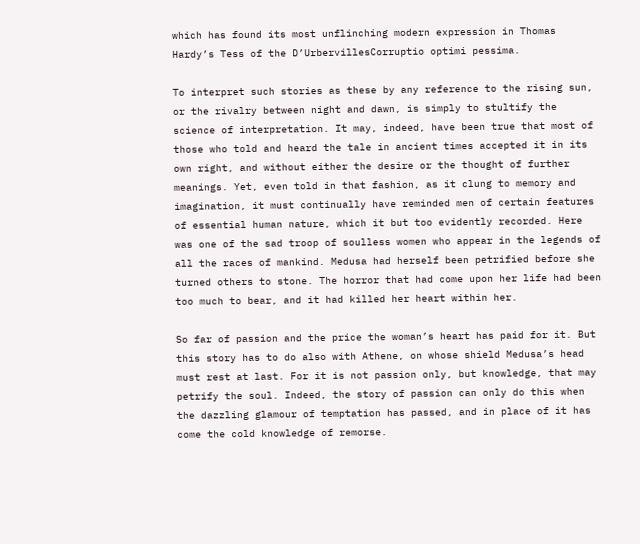which has found its most unflinching modern expression in Thomas Hardy’s Tess of the D’UrbervillesCorruptio optimi pessima.

To interpret such stories as these by any reference to the rising sun, or the rivalry between night and dawn, is simply to stultify the science of interpretation. It may, indeed, have been true that most of those who told and heard the tale in ancient times accepted it in its own right, and without either the desire or the thought of further meanings. Yet, even told in that fashion, as it clung to memory and imagination, it must continually have reminded men of certain features of essential human nature, which it but too evidently recorded. Here was one of the sad troop of soulless women who appear in the legends of all the races of mankind. Medusa had herself been petrified before she turned others to stone. The horror that had come upon her life had been too much to bear, and it had killed her heart within her.

So far of passion and the price the woman’s heart has paid for it. But this story has to do also with Athene, on whose shield Medusa’s head must rest at last. For it is not passion only, but knowledge, that may petrify the soul. Indeed, the story of passion can only do this when the dazzling glamour of temptation has passed, and in place of it has come the cold knowledge of remorse.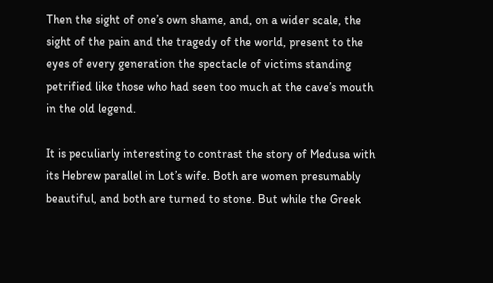Then the sight of one’s own shame, and, on a wider scale, the sight of the pain and the tragedy of the world, present to the eyes of every generation the spectacle of victims standing petrified like those who had seen too much at the cave’s mouth in the old legend.

It is peculiarly interesting to contrast the story of Medusa with its Hebrew parallel in Lot’s wife. Both are women presumably beautiful, and both are turned to stone. But while the Greek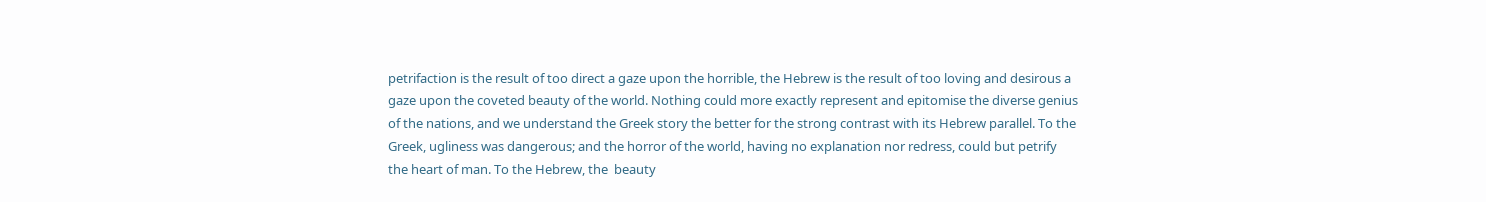petrifaction is the result of too direct a gaze upon the horrible, the Hebrew is the result of too loving and desirous a gaze upon the coveted beauty of the world. Nothing could more exactly represent and epitomise the diverse genius of the nations, and we understand the Greek story the better for the strong contrast with its Hebrew parallel. To the Greek, ugliness was dangerous; and the horror of the world, having no explanation nor redress, could but petrify the heart of man. To the Hebrew, the  beauty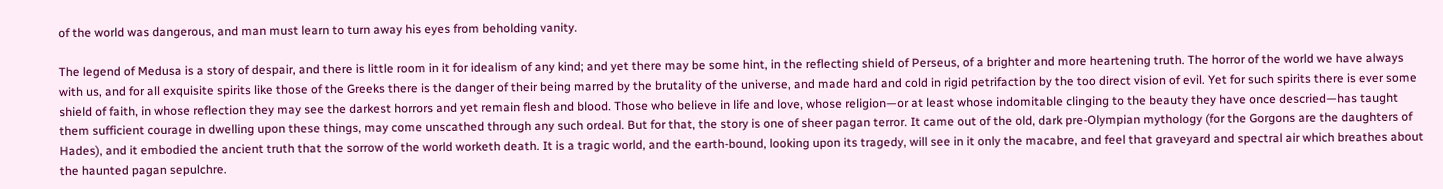of the world was dangerous, and man must learn to turn away his eyes from beholding vanity.

The legend of Medusa is a story of despair, and there is little room in it for idealism of any kind; and yet there may be some hint, in the reflecting shield of Perseus, of a brighter and more heartening truth. The horror of the world we have always with us, and for all exquisite spirits like those of the Greeks there is the danger of their being marred by the brutality of the universe, and made hard and cold in rigid petrifaction by the too direct vision of evil. Yet for such spirits there is ever some shield of faith, in whose reflection they may see the darkest horrors and yet remain flesh and blood. Those who believe in life and love, whose religion—or at least whose indomitable clinging to the beauty they have once descried—has taught them sufficient courage in dwelling upon these things, may come unscathed through any such ordeal. But for that, the story is one of sheer pagan terror. It came out of the old, dark pre-Olympian mythology (for the Gorgons are the daughters of Hades), and it embodied the ancient truth that the sorrow of the world worketh death. It is a tragic world, and the earth-bound, looking upon its tragedy, will see in it only the macabre, and feel that graveyard and spectral air which breathes about the haunted pagan sepulchre.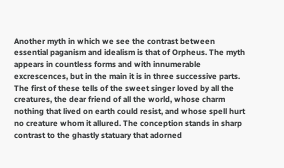Another myth in which we see the contrast between essential paganism and idealism is that of Orpheus. The myth appears in countless forms and with innumerable excrescences, but in the main it is in three successive parts. The first of these tells of the sweet singer loved by all the creatures, the dear friend of all the world, whose charm nothing that lived on earth could resist, and whose spell hurt no creature whom it allured. The conception stands in sharp contrast to the ghastly statuary that adorned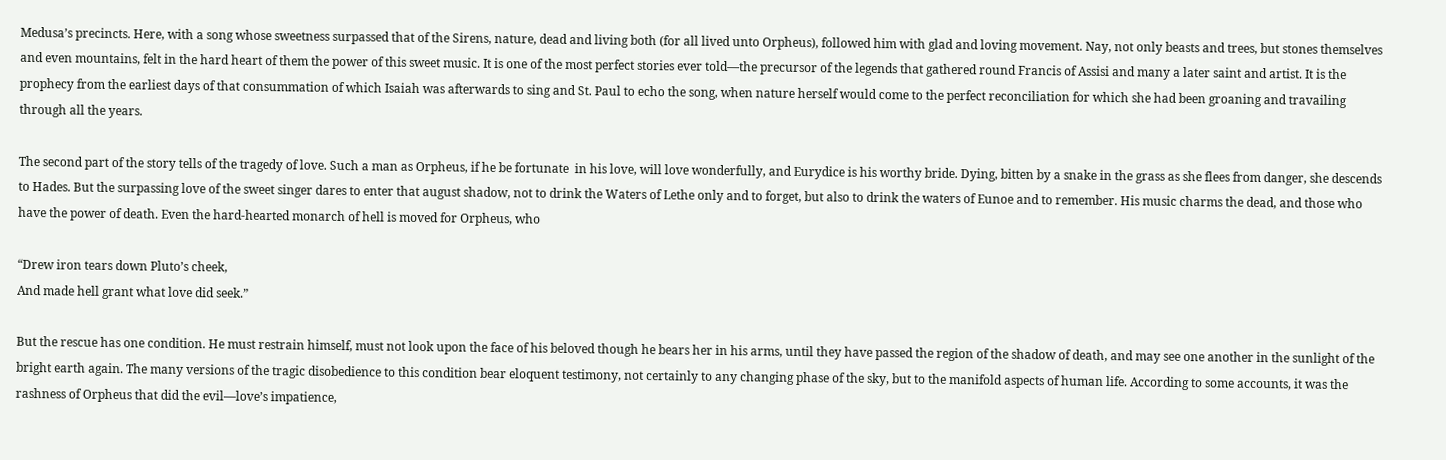Medusa’s precincts. Here, with a song whose sweetness surpassed that of the Sirens, nature, dead and living both (for all lived unto Orpheus), followed him with glad and loving movement. Nay, not only beasts and trees, but stones themselves and even mountains, felt in the hard heart of them the power of this sweet music. It is one of the most perfect stories ever told—the precursor of the legends that gathered round Francis of Assisi and many a later saint and artist. It is the prophecy from the earliest days of that consummation of which Isaiah was afterwards to sing and St. Paul to echo the song, when nature herself would come to the perfect reconciliation for which she had been groaning and travailing through all the years.

The second part of the story tells of the tragedy of love. Such a man as Orpheus, if he be fortunate  in his love, will love wonderfully, and Eurydice is his worthy bride. Dying, bitten by a snake in the grass as she flees from danger, she descends to Hades. But the surpassing love of the sweet singer dares to enter that august shadow, not to drink the Waters of Lethe only and to forget, but also to drink the waters of Eunoe and to remember. His music charms the dead, and those who have the power of death. Even the hard-hearted monarch of hell is moved for Orpheus, who

“Drew iron tears down Pluto’s cheek,
And made hell grant what love did seek.”

But the rescue has one condition. He must restrain himself, must not look upon the face of his beloved though he bears her in his arms, until they have passed the region of the shadow of death, and may see one another in the sunlight of the bright earth again. The many versions of the tragic disobedience to this condition bear eloquent testimony, not certainly to any changing phase of the sky, but to the manifold aspects of human life. According to some accounts, it was the rashness of Orpheus that did the evil—love’s impatience,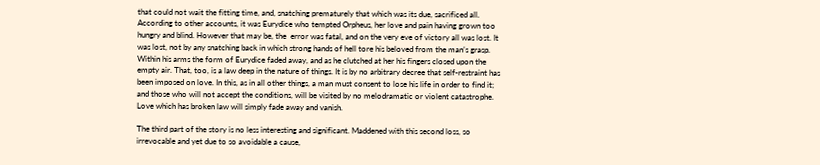that could not wait the fitting time, and, snatching prematurely that which was its due, sacrificed all. According to other accounts, it was Eurydice who tempted Orpheus, her love and pain having grown too hungry and blind. However that may be, the  error was fatal, and on the very eve of victory all was lost. It was lost, not by any snatching back in which strong hands of hell tore his beloved from the man’s grasp. Within his arms the form of Eurydice faded away, and as he clutched at her his fingers closed upon the empty air. That, too, is a law deep in the nature of things. It is by no arbitrary decree that self-restraint has been imposed on love. In this, as in all other things, a man must consent to lose his life in order to find it; and those who will not accept the conditions, will be visited by no melodramatic or violent catastrophe. Love which has broken law will simply fade away and vanish.

The third part of the story is no less interesting and significant. Maddened with this second loss, so irrevocable and yet due to so avoidable a cause,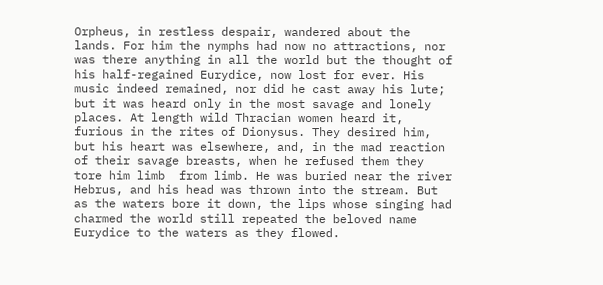Orpheus, in restless despair, wandered about the lands. For him the nymphs had now no attractions, nor was there anything in all the world but the thought of his half-regained Eurydice, now lost for ever. His music indeed remained, nor did he cast away his lute; but it was heard only in the most savage and lonely places. At length wild Thracian women heard it, furious in the rites of Dionysus. They desired him, but his heart was elsewhere, and, in the mad reaction of their savage breasts, when he refused them they tore him limb  from limb. He was buried near the river Hebrus, and his head was thrown into the stream. But as the waters bore it down, the lips whose singing had charmed the world still repeated the beloved name Eurydice to the waters as they flowed.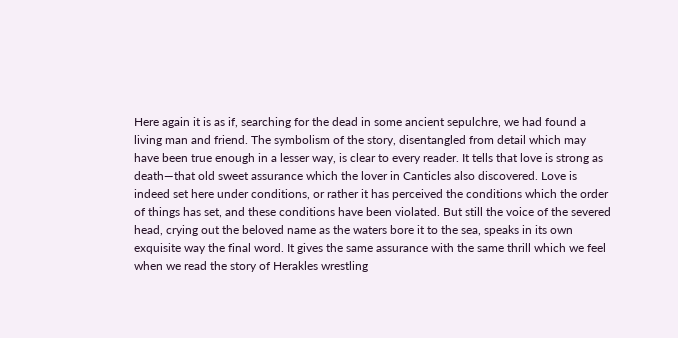Here again it is as if, searching for the dead in some ancient sepulchre, we had found a living man and friend. The symbolism of the story, disentangled from detail which may have been true enough in a lesser way, is clear to every reader. It tells that love is strong as death—that old sweet assurance which the lover in Canticles also discovered. Love is indeed set here under conditions, or rather it has perceived the conditions which the order of things has set, and these conditions have been violated. But still the voice of the severed head, crying out the beloved name as the waters bore it to the sea, speaks in its own exquisite way the final word. It gives the same assurance with the same thrill which we feel when we read the story of Herakles wrestling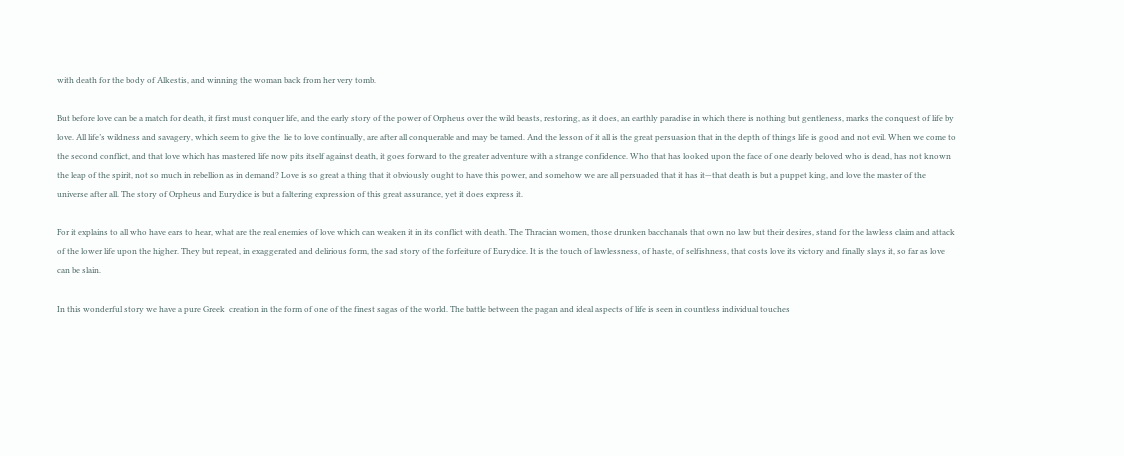with death for the body of Alkestis, and winning the woman back from her very tomb.

But before love can be a match for death, it first must conquer life, and the early story of the power of Orpheus over the wild beasts, restoring, as it does, an earthly paradise in which there is nothing but gentleness, marks the conquest of life by love. All life’s wildness and savagery, which seem to give the  lie to love continually, are after all conquerable and may be tamed. And the lesson of it all is the great persuasion that in the depth of things life is good and not evil. When we come to the second conflict, and that love which has mastered life now pits itself against death, it goes forward to the greater adventure with a strange confidence. Who that has looked upon the face of one dearly beloved who is dead, has not known the leap of the spirit, not so much in rebellion as in demand? Love is so great a thing that it obviously ought to have this power, and somehow we are all persuaded that it has it—that death is but a puppet king, and love the master of the universe after all. The story of Orpheus and Eurydice is but a faltering expression of this great assurance, yet it does express it.

For it explains to all who have ears to hear, what are the real enemies of love which can weaken it in its conflict with death. The Thracian women, those drunken bacchanals that own no law but their desires, stand for the lawless claim and attack of the lower life upon the higher. They but repeat, in exaggerated and delirious form, the sad story of the forfeiture of Eurydice. It is the touch of lawlessness, of haste, of selfishness, that costs love its victory and finally slays it, so far as love can be slain.

In this wonderful story we have a pure Greek  creation in the form of one of the finest sagas of the world. The battle between the pagan and ideal aspects of life is seen in countless individual touches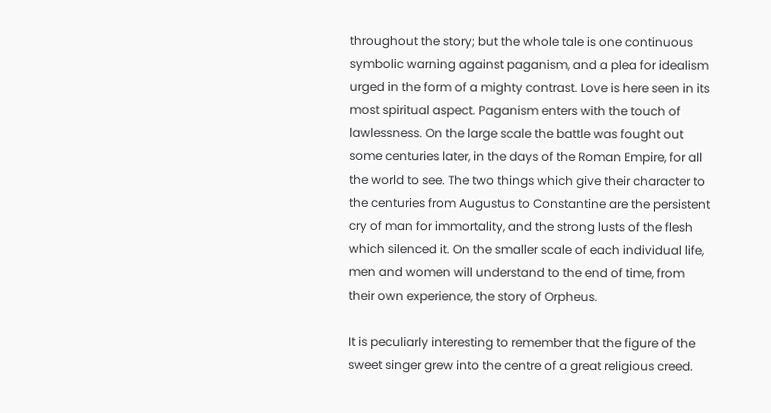throughout the story; but the whole tale is one continuous symbolic warning against paganism, and a plea for idealism urged in the form of a mighty contrast. Love is here seen in its most spiritual aspect. Paganism enters with the touch of lawlessness. On the large scale the battle was fought out some centuries later, in the days of the Roman Empire, for all the world to see. The two things which give their character to the centuries from Augustus to Constantine are the persistent cry of man for immortality, and the strong lusts of the flesh which silenced it. On the smaller scale of each individual life, men and women will understand to the end of time, from their own experience, the story of Orpheus.

It is peculiarly interesting to remember that the figure of the sweet singer grew into the centre of a great religious creed.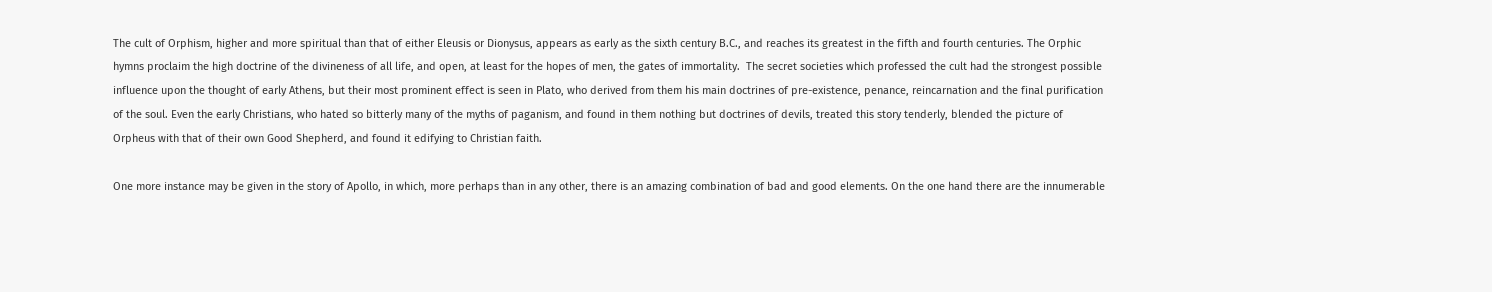The cult of Orphism, higher and more spiritual than that of either Eleusis or Dionysus, appears as early as the sixth century B.C., and reaches its greatest in the fifth and fourth centuries. The Orphic hymns proclaim the high doctrine of the divineness of all life, and open, at least for the hopes of men, the gates of immortality.  The secret societies which professed the cult had the strongest possible influence upon the thought of early Athens, but their most prominent effect is seen in Plato, who derived from them his main doctrines of pre-existence, penance, reincarnation and the final purification of the soul. Even the early Christians, who hated so bitterly many of the myths of paganism, and found in them nothing but doctrines of devils, treated this story tenderly, blended the picture of Orpheus with that of their own Good Shepherd, and found it edifying to Christian faith.

One more instance may be given in the story of Apollo, in which, more perhaps than in any other, there is an amazing combination of bad and good elements. On the one hand there are the innumerable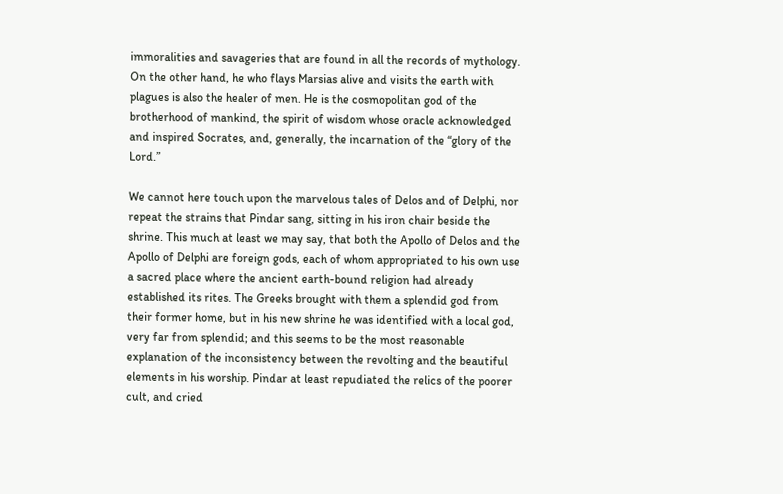immoralities and savageries that are found in all the records of mythology. On the other hand, he who flays Marsias alive and visits the earth with plagues is also the healer of men. He is the cosmopolitan god of the brotherhood of mankind, the spirit of wisdom whose oracle acknowledged and inspired Socrates, and, generally, the incarnation of the “glory of the Lord.”

We cannot here touch upon the marvelous tales of Delos and of Delphi, nor repeat the strains that Pindar sang, sitting in his iron chair beside the  shrine. This much at least we may say, that both the Apollo of Delos and the Apollo of Delphi are foreign gods, each of whom appropriated to his own use a sacred place where the ancient earth-bound religion had already established its rites. The Greeks brought with them a splendid god from their former home, but in his new shrine he was identified with a local god, very far from splendid; and this seems to be the most reasonable explanation of the inconsistency between the revolting and the beautiful elements in his worship. Pindar at least repudiated the relics of the poorer cult, and cried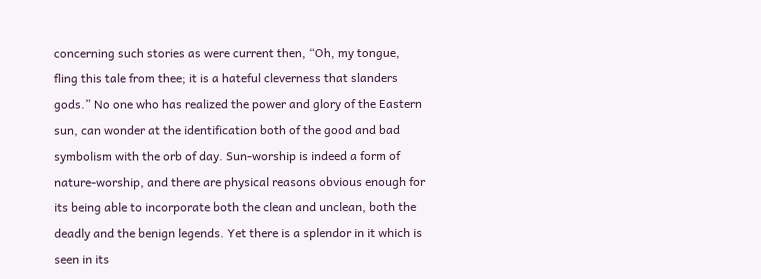concerning such stories as were current then, “Oh, my tongue, fling this tale from thee; it is a hateful cleverness that slanders gods.” No one who has realized the power and glory of the Eastern sun, can wonder at the identification both of the good and bad symbolism with the orb of day. Sun-worship is indeed a form of nature-worship, and there are physical reasons obvious enough for its being able to incorporate both the clean and unclean, both the deadly and the benign legends. Yet there is a splendor in it which is seen in its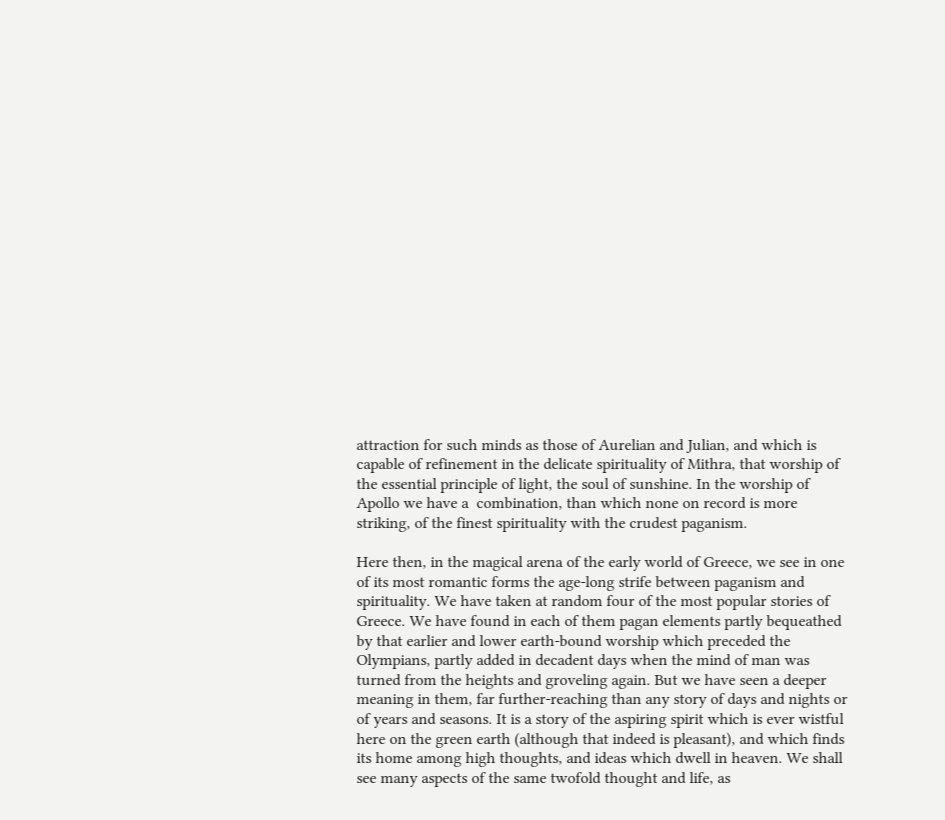attraction for such minds as those of Aurelian and Julian, and which is capable of refinement in the delicate spirituality of Mithra, that worship of the essential principle of light, the soul of sunshine. In the worship of Apollo we have a  combination, than which none on record is more striking, of the finest spirituality with the crudest paganism.

Here then, in the magical arena of the early world of Greece, we see in one of its most romantic forms the age-long strife between paganism and spirituality. We have taken at random four of the most popular stories of Greece. We have found in each of them pagan elements partly bequeathed by that earlier and lower earth-bound worship which preceded the Olympians, partly added in decadent days when the mind of man was turned from the heights and groveling again. But we have seen a deeper meaning in them, far further-reaching than any story of days and nights or of years and seasons. It is a story of the aspiring spirit which is ever wistful here on the green earth (although that indeed is pleasant), and which finds its home among high thoughts, and ideas which dwell in heaven. We shall see many aspects of the same twofold thought and life, as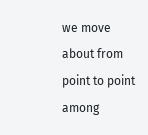we move about from point to point among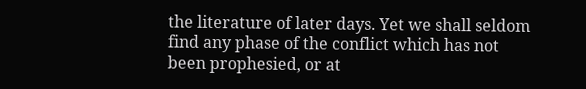the literature of later days. Yet we shall seldom find any phase of the conflict which has not been prophesied, or at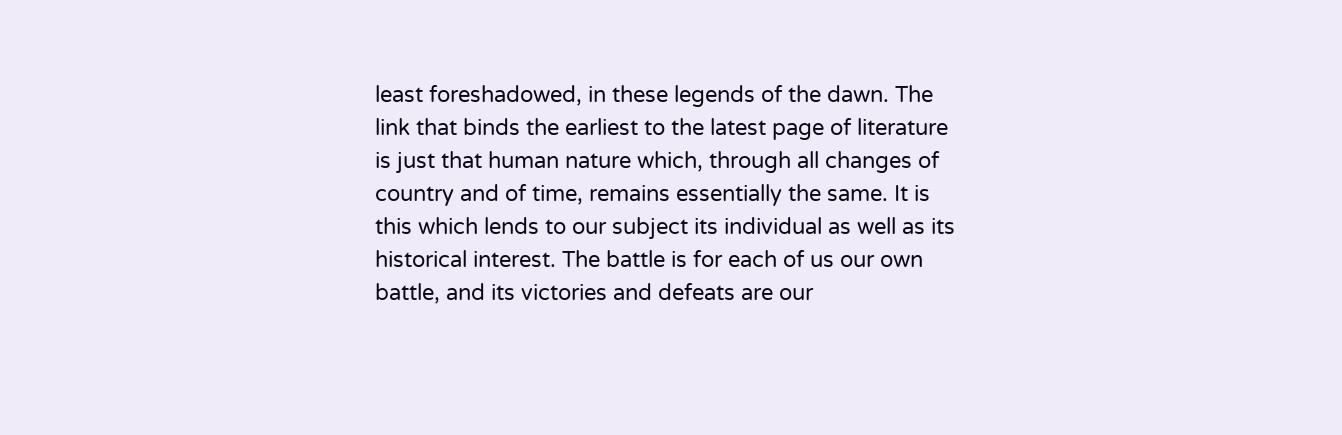least foreshadowed, in these legends of the dawn. The link that binds the earliest to the latest page of literature is just that human nature which, through all changes of  country and of time, remains essentially the same. It is this which lends to our subject its individual as well as its historical interest. The battle is for each of us our own battle, and its victories and defeats are our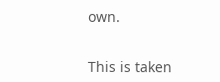own.


This is taken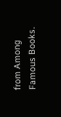from Among Famous Books.